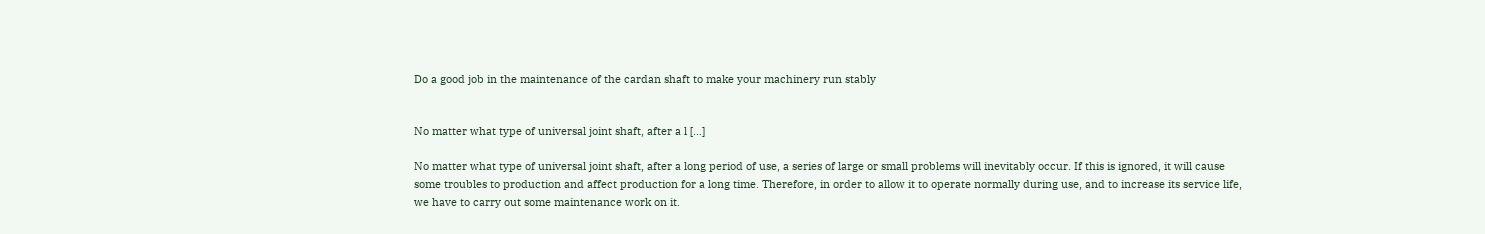Do a good job in the maintenance of the cardan shaft to make your machinery run stably


No matter what type of universal joint shaft, after a l […]

No matter what type of universal joint shaft, after a long period of use, a series of large or small problems will inevitably occur. If this is ignored, it will cause some troubles to production and affect production for a long time. Therefore, in order to allow it to operate normally during use, and to increase its service life, we have to carry out some maintenance work on it.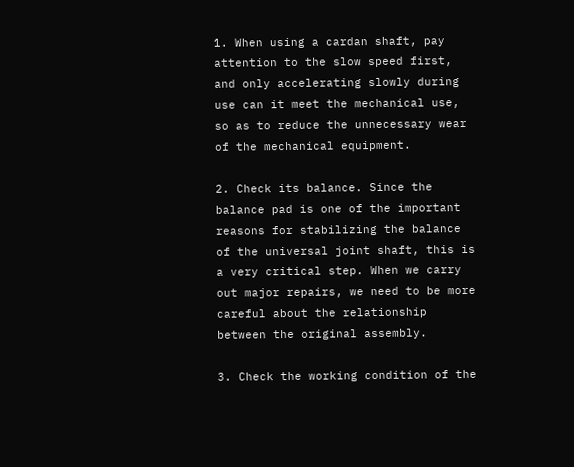1. When using a cardan shaft, pay attention to the slow speed first, and only accelerating slowly during use can it meet the mechanical use, so as to reduce the unnecessary wear of the mechanical equipment.

2. Check its balance. Since the balance pad is one of the important reasons for stabilizing the balance of the universal joint shaft, this is a very critical step. When we carry out major repairs, we need to be more careful about the relationship between the original assembly.

3. Check the working condition of the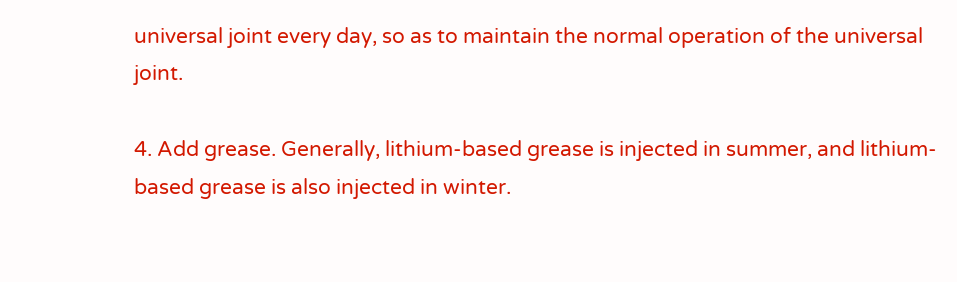universal joint every day, so as to maintain the normal operation of the universal joint.

4. Add grease. Generally, lithium-based grease is injected in summer, and lithium-based grease is also injected in winter.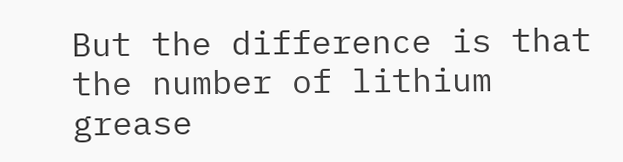But the difference is that the number of lithium grease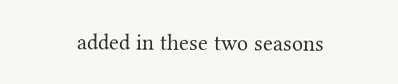added in these two seasons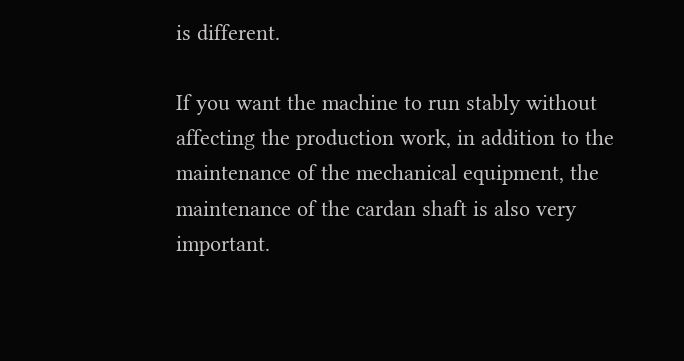is different.

If you want the machine to run stably without affecting the production work, in addition to the maintenance of the mechanical equipment, the maintenance of the cardan shaft is also very important.